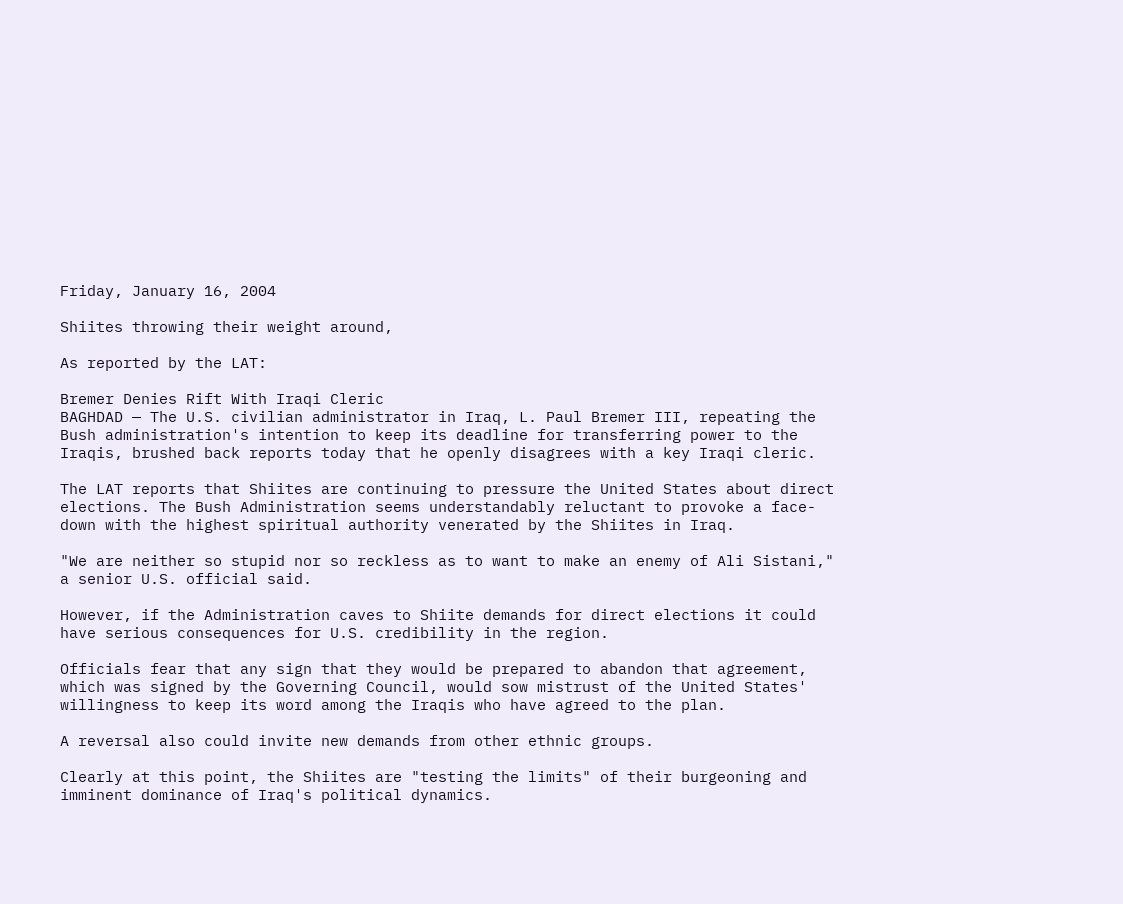Friday, January 16, 2004

Shiites throwing their weight around,

As reported by the LAT:

Bremer Denies Rift With Iraqi Cleric
BAGHDAD — The U.S. civilian administrator in Iraq, L. Paul Bremer III, repeating the Bush administration's intention to keep its deadline for transferring power to the Iraqis, brushed back reports today that he openly disagrees with a key Iraqi cleric.

The LAT reports that Shiites are continuing to pressure the United States about direct elections. The Bush Administration seems understandably reluctant to provoke a face-down with the highest spiritual authority venerated by the Shiites in Iraq.

"We are neither so stupid nor so reckless as to want to make an enemy of Ali Sistani," a senior U.S. official said.

However, if the Administration caves to Shiite demands for direct elections it could have serious consequences for U.S. credibility in the region.

Officials fear that any sign that they would be prepared to abandon that agreement, which was signed by the Governing Council, would sow mistrust of the United States' willingness to keep its word among the Iraqis who have agreed to the plan.

A reversal also could invite new demands from other ethnic groups.

Clearly at this point, the Shiites are "testing the limits" of their burgeoning and imminent dominance of Iraq's political dynamics.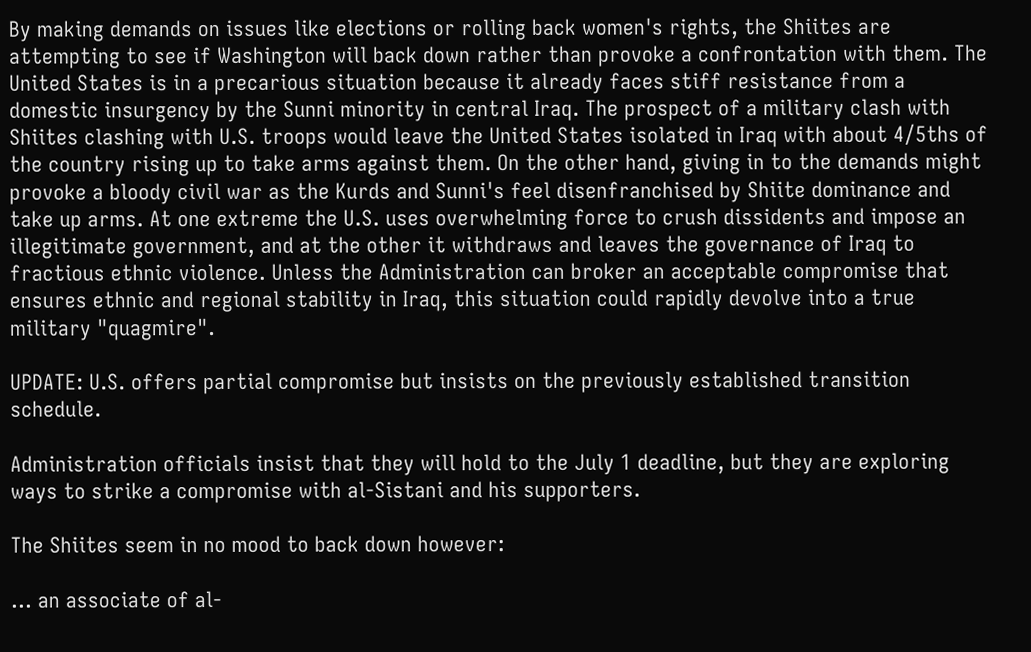By making demands on issues like elections or rolling back women's rights, the Shiites are attempting to see if Washington will back down rather than provoke a confrontation with them. The United States is in a precarious situation because it already faces stiff resistance from a domestic insurgency by the Sunni minority in central Iraq. The prospect of a military clash with Shiites clashing with U.S. troops would leave the United States isolated in Iraq with about 4/5ths of the country rising up to take arms against them. On the other hand, giving in to the demands might provoke a bloody civil war as the Kurds and Sunni's feel disenfranchised by Shiite dominance and take up arms. At one extreme the U.S. uses overwhelming force to crush dissidents and impose an illegitimate government, and at the other it withdraws and leaves the governance of Iraq to fractious ethnic violence. Unless the Administration can broker an acceptable compromise that ensures ethnic and regional stability in Iraq, this situation could rapidly devolve into a true military "quagmire".

UPDATE: U.S. offers partial compromise but insists on the previously established transition schedule.

Administration officials insist that they will hold to the July 1 deadline, but they are exploring ways to strike a compromise with al-Sistani and his supporters.

The Shiites seem in no mood to back down however:

... an associate of al-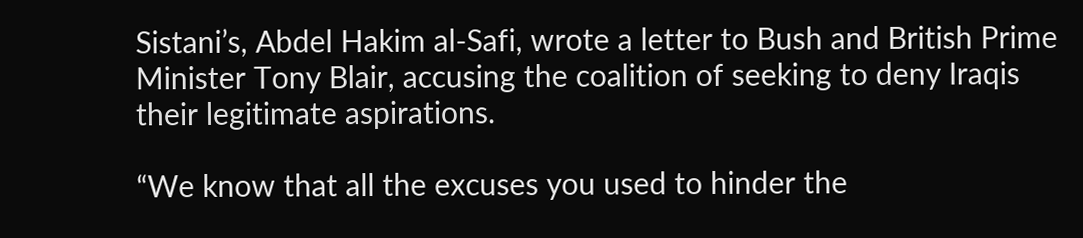Sistani’s, Abdel Hakim al-Safi, wrote a letter to Bush and British Prime Minister Tony Blair, accusing the coalition of seeking to deny Iraqis their legitimate aspirations.

“We know that all the excuses you used to hinder the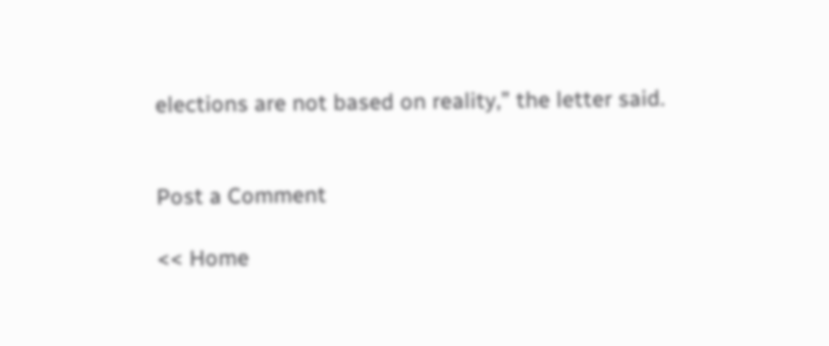elections are not based on reality,” the letter said.


Post a Comment

<< Home